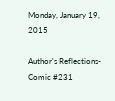Monday, January 19, 2015

Author's Reflections- Comic #231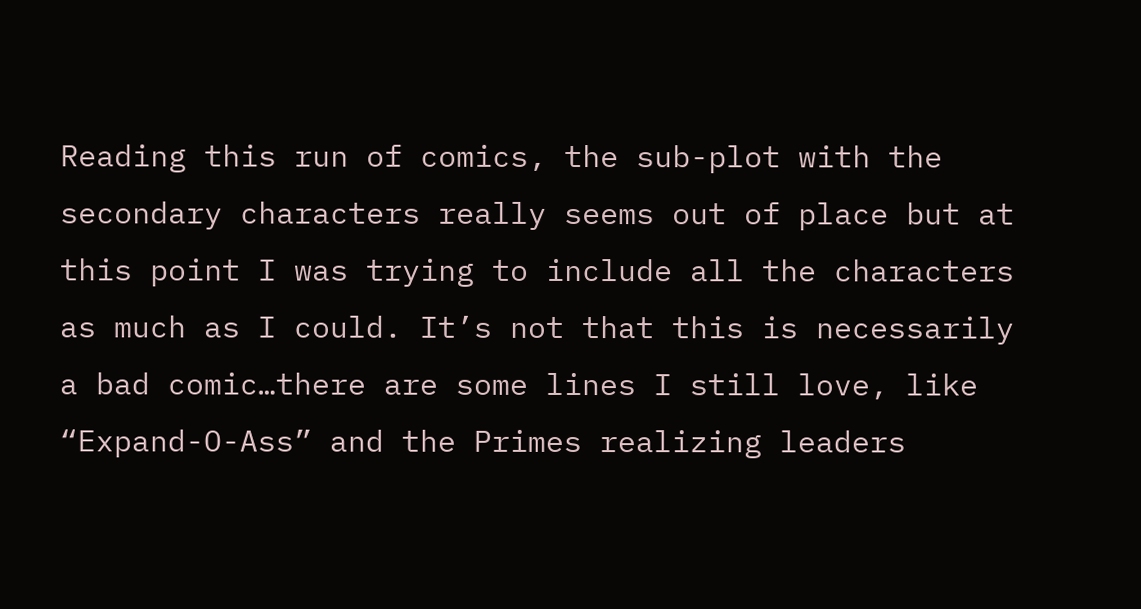Reading this run of comics, the sub-plot with the secondary characters really seems out of place but at this point I was trying to include all the characters as much as I could. It’s not that this is necessarily a bad comic…there are some lines I still love, like “Expand-O-Ass” and the Primes realizing leaders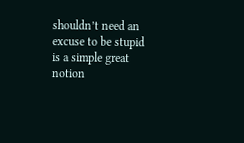shouldn’t need an excuse to be stupid is a simple great notion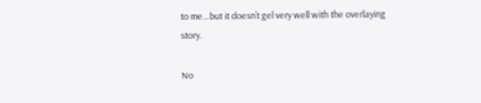to me…but it doesn’t gel very well with the overlaying story.

No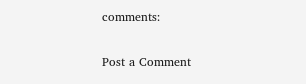comments:

Post a Comment